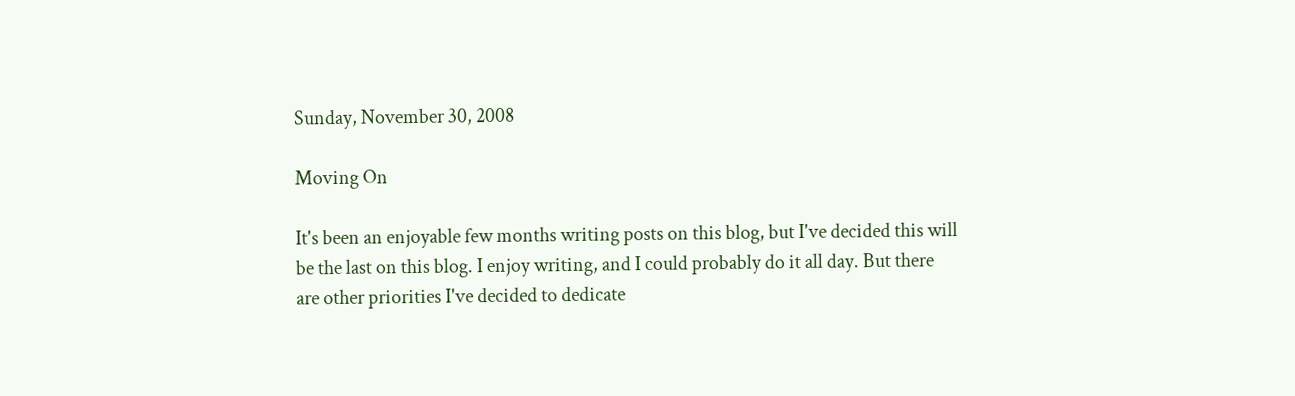Sunday, November 30, 2008

Moving On

It's been an enjoyable few months writing posts on this blog, but I've decided this will be the last on this blog. I enjoy writing, and I could probably do it all day. But there are other priorities I've decided to dedicate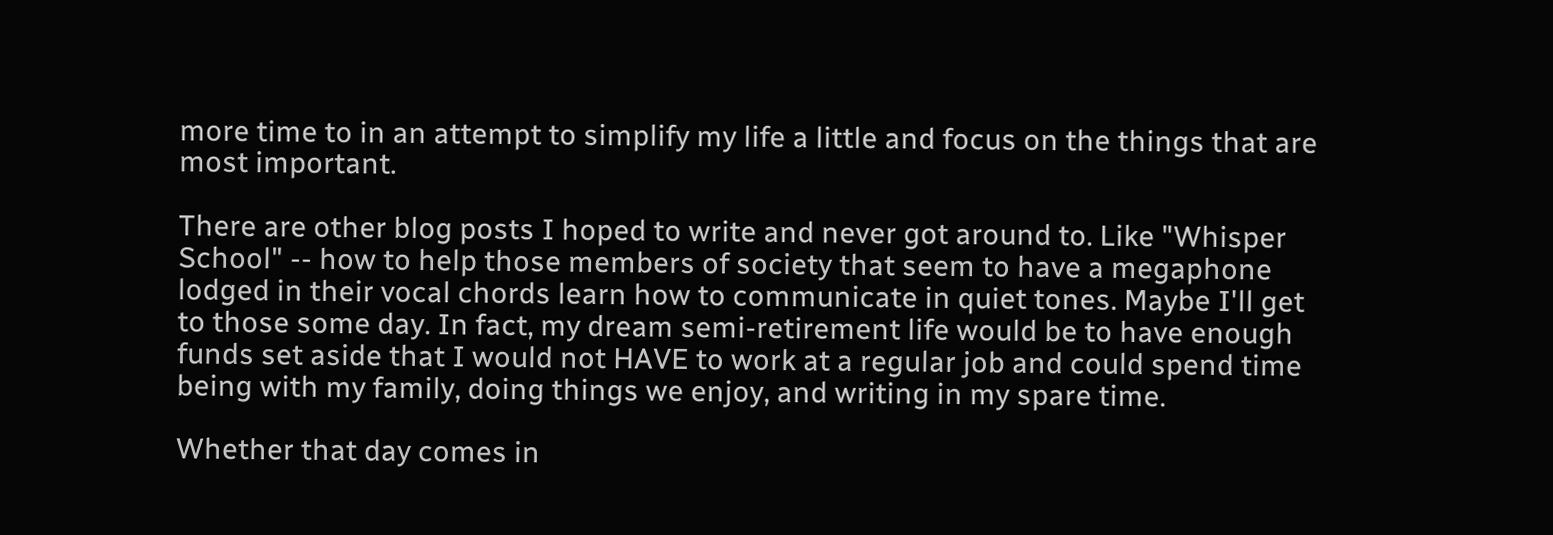more time to in an attempt to simplify my life a little and focus on the things that are most important.

There are other blog posts I hoped to write and never got around to. Like "Whisper School" -- how to help those members of society that seem to have a megaphone lodged in their vocal chords learn how to communicate in quiet tones. Maybe I'll get to those some day. In fact, my dream semi-retirement life would be to have enough funds set aside that I would not HAVE to work at a regular job and could spend time being with my family, doing things we enjoy, and writing in my spare time.

Whether that day comes in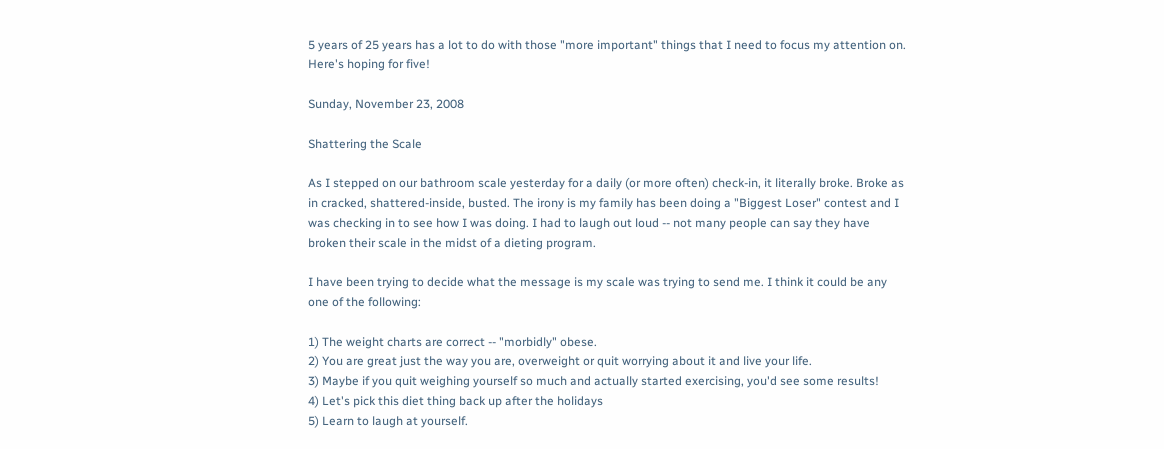5 years of 25 years has a lot to do with those "more important" things that I need to focus my attention on. Here's hoping for five!

Sunday, November 23, 2008

Shattering the Scale

As I stepped on our bathroom scale yesterday for a daily (or more often) check-in, it literally broke. Broke as in cracked, shattered-inside, busted. The irony is my family has been doing a "Biggest Loser" contest and I was checking in to see how I was doing. I had to laugh out loud -- not many people can say they have broken their scale in the midst of a dieting program.

I have been trying to decide what the message is my scale was trying to send me. I think it could be any one of the following:

1) The weight charts are correct -- "morbidly" obese.
2) You are great just the way you are, overweight or quit worrying about it and live your life.
3) Maybe if you quit weighing yourself so much and actually started exercising, you'd see some results!
4) Let's pick this diet thing back up after the holidays
5) Learn to laugh at yourself.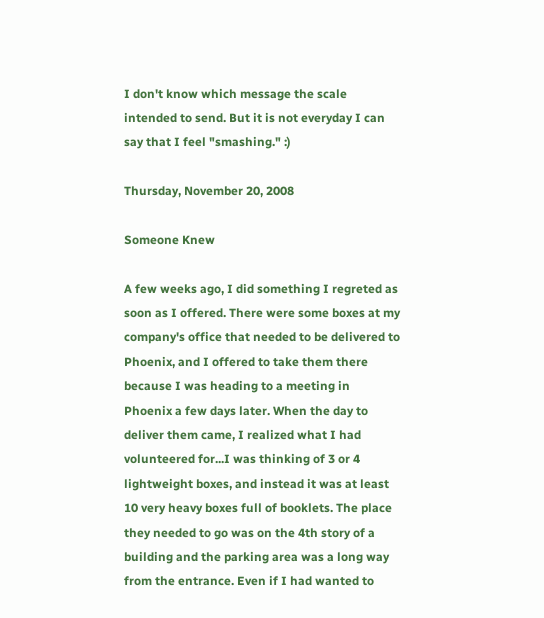I don't know which message the scale intended to send. But it is not everyday I can say that I feel "smashing." :)

Thursday, November 20, 2008

Someone Knew

A few weeks ago, I did something I regreted as soon as I offered. There were some boxes at my company's office that needed to be delivered to Phoenix, and I offered to take them there because I was heading to a meeting in Phoenix a few days later. When the day to deliver them came, I realized what I had volunteered for...I was thinking of 3 or 4 lightweight boxes, and instead it was at least 10 very heavy boxes full of booklets. The place they needed to go was on the 4th story of a building and the parking area was a long way from the entrance. Even if I had wanted to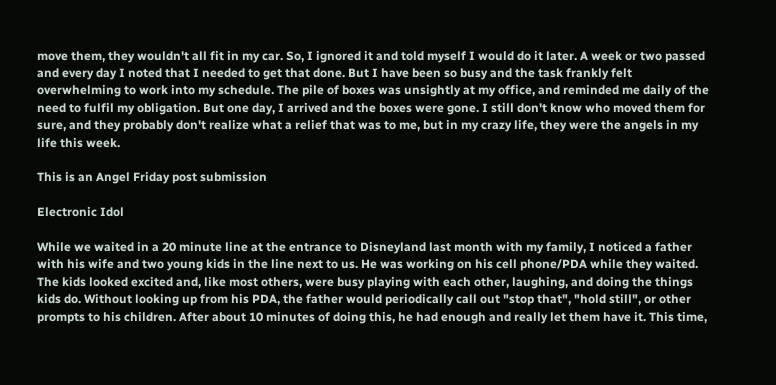move them, they wouldn't all fit in my car. So, I ignored it and told myself I would do it later. A week or two passed and every day I noted that I needed to get that done. But I have been so busy and the task frankly felt overwhelming to work into my schedule. The pile of boxes was unsightly at my office, and reminded me daily of the need to fulfil my obligation. But one day, I arrived and the boxes were gone. I still don't know who moved them for sure, and they probably don't realize what a relief that was to me, but in my crazy life, they were the angels in my life this week.

This is an Angel Friday post submission

Electronic Idol

While we waited in a 20 minute line at the entrance to Disneyland last month with my family, I noticed a father with his wife and two young kids in the line next to us. He was working on his cell phone/PDA while they waited. The kids looked excited and, like most others, were busy playing with each other, laughing, and doing the things kids do. Without looking up from his PDA, the father would periodically call out "stop that", "hold still", or other prompts to his children. After about 10 minutes of doing this, he had enough and really let them have it. This time,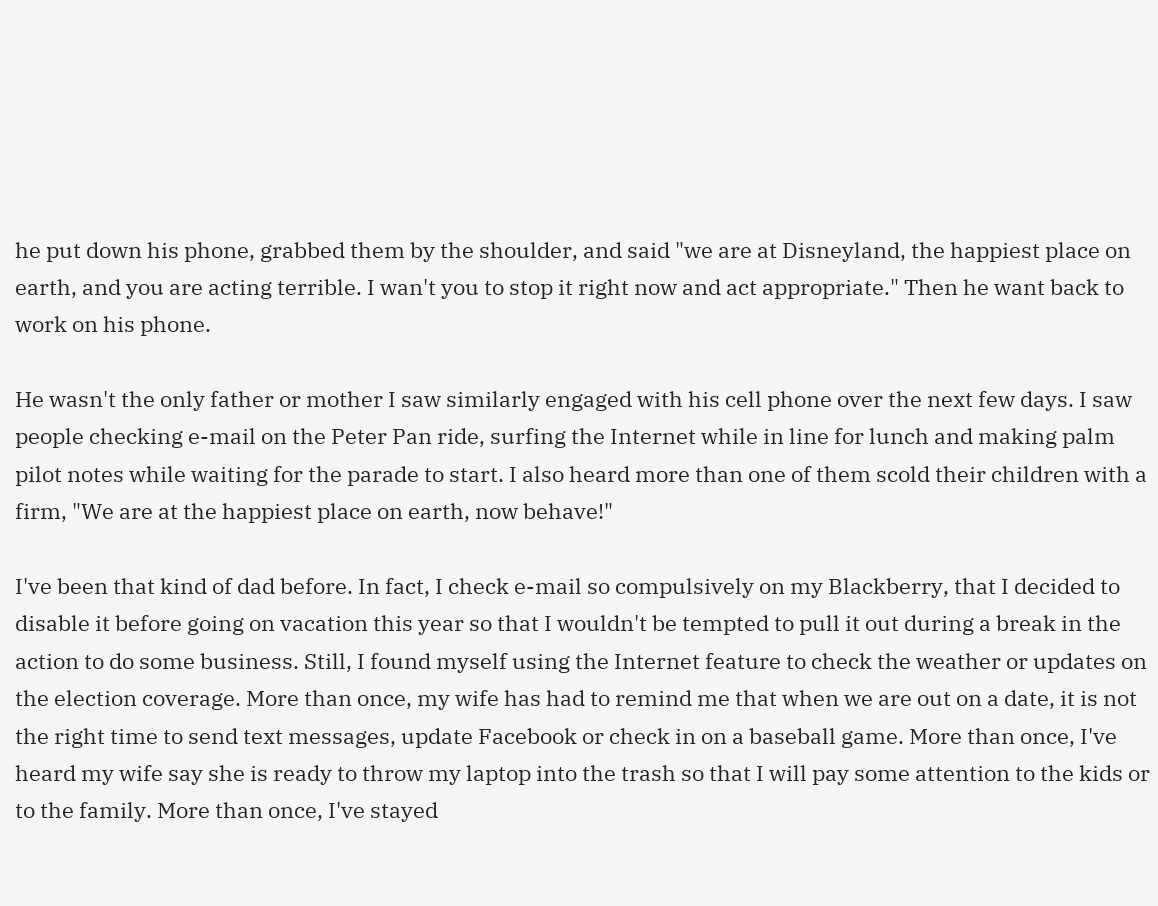he put down his phone, grabbed them by the shoulder, and said "we are at Disneyland, the happiest place on earth, and you are acting terrible. I wan't you to stop it right now and act appropriate." Then he want back to work on his phone.

He wasn't the only father or mother I saw similarly engaged with his cell phone over the next few days. I saw people checking e-mail on the Peter Pan ride, surfing the Internet while in line for lunch and making palm pilot notes while waiting for the parade to start. I also heard more than one of them scold their children with a firm, "We are at the happiest place on earth, now behave!"

I've been that kind of dad before. In fact, I check e-mail so compulsively on my Blackberry, that I decided to disable it before going on vacation this year so that I wouldn't be tempted to pull it out during a break in the action to do some business. Still, I found myself using the Internet feature to check the weather or updates on the election coverage. More than once, my wife has had to remind me that when we are out on a date, it is not the right time to send text messages, update Facebook or check in on a baseball game. More than once, I've heard my wife say she is ready to throw my laptop into the trash so that I will pay some attention to the kids or to the family. More than once, I've stayed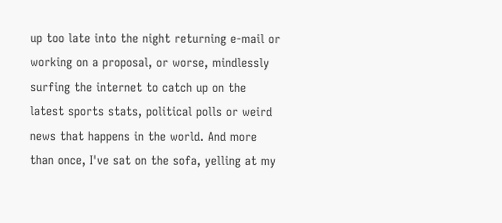up too late into the night returning e-mail or working on a proposal, or worse, mindlessly surfing the internet to catch up on the latest sports stats, political polls or weird news that happens in the world. And more than once, I've sat on the sofa, yelling at my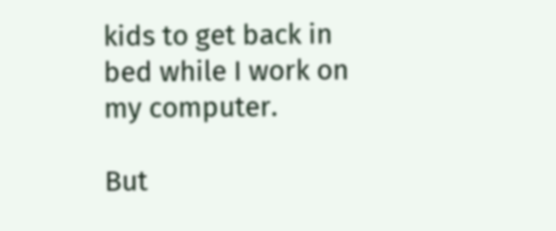kids to get back in bed while I work on my computer.

But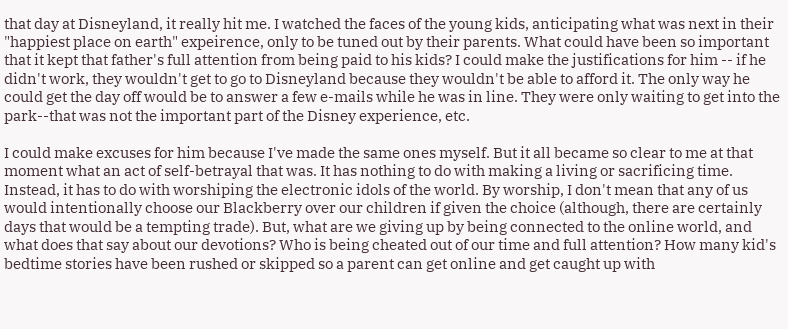that day at Disneyland, it really hit me. I watched the faces of the young kids, anticipating what was next in their "happiest place on earth" expeirence, only to be tuned out by their parents. What could have been so important that it kept that father's full attention from being paid to his kids? I could make the justifications for him -- if he didn't work, they wouldn't get to go to Disneyland because they wouldn't be able to afford it. The only way he could get the day off would be to answer a few e-mails while he was in line. They were only waiting to get into the park--that was not the important part of the Disney experience, etc.

I could make excuses for him because I've made the same ones myself. But it all became so clear to me at that moment what an act of self-betrayal that was. It has nothing to do with making a living or sacrificing time. Instead, it has to do with worshiping the electronic idols of the world. By worship, I don't mean that any of us would intentionally choose our Blackberry over our children if given the choice (although, there are certainly days that would be a tempting trade). But, what are we giving up by being connected to the online world, and what does that say about our devotions? Who is being cheated out of our time and full attention? How many kid's bedtime stories have been rushed or skipped so a parent can get online and get caught up with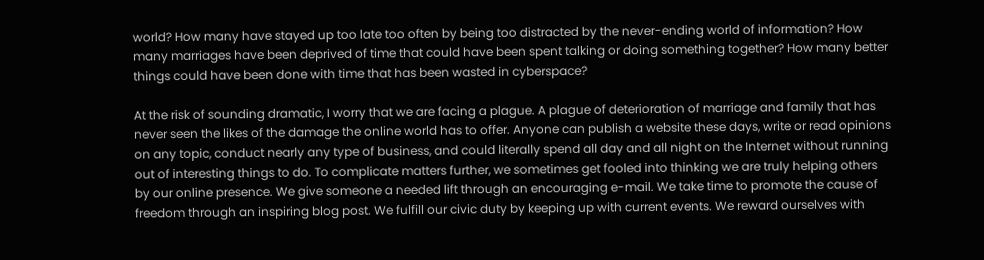world? How many have stayed up too late too often by being too distracted by the never-ending world of information? How many marriages have been deprived of time that could have been spent talking or doing something together? How many better things could have been done with time that has been wasted in cyberspace?

At the risk of sounding dramatic, I worry that we are facing a plague. A plague of deterioration of marriage and family that has never seen the likes of the damage the online world has to offer. Anyone can publish a website these days, write or read opinions on any topic, conduct nearly any type of business, and could literally spend all day and all night on the Internet without running out of interesting things to do. To complicate matters further, we sometimes get fooled into thinking we are truly helping others by our online presence. We give someone a needed lift through an encouraging e-mail. We take time to promote the cause of freedom through an inspiring blog post. We fulfill our civic duty by keeping up with current events. We reward ourselves with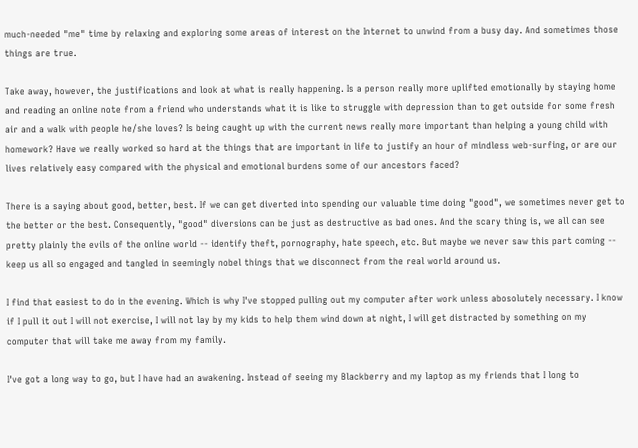much-needed "me" time by relaxing and exploring some areas of interest on the Internet to unwind from a busy day. And sometimes those things are true.

Take away, however, the justifications and look at what is really happening. Is a person really more uplifted emotionally by staying home and reading an online note from a friend who understands what it is like to struggle with depression than to get outside for some fresh air and a walk with people he/she loves? Is being caught up with the current news really more important than helping a young child with homework? Have we really worked so hard at the things that are important in life to justify an hour of mindless web-surfing, or are our lives relatively easy compared with the physical and emotional burdens some of our ancestors faced?

There is a saying about good, better, best. If we can get diverted into spending our valuable time doing "good", we sometimes never get to the better or the best. Consequently, "good" diversions can be just as destructive as bad ones. And the scary thing is, we all can see pretty plainly the evils of the online world -- identify theft, pornography, hate speech, etc. But maybe we never saw this part coming -- keep us all so engaged and tangled in seemingly nobel things that we disconnect from the real world around us.

I find that easiest to do in the evening. Which is why I've stopped pulling out my computer after work unless abosolutely necessary. I know if I pull it out I will not exercise, I will not lay by my kids to help them wind down at night, I will get distracted by something on my computer that will take me away from my family.

I've got a long way to go, but I have had an awakening. Instead of seeing my Blackberry and my laptop as my friends that I long to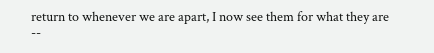return to whenever we are apart, I now see them for what they are --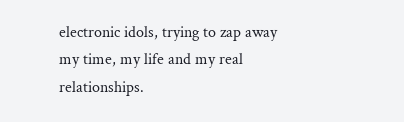electronic idols, trying to zap away my time, my life and my real relationships.